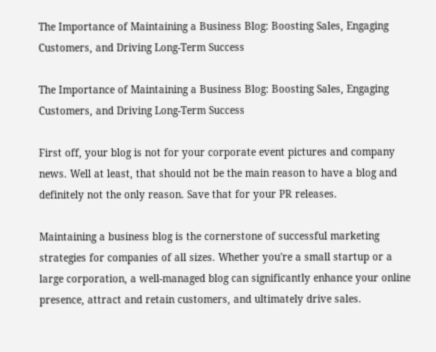The Importance of Maintaining a Business Blog: Boosting Sales, Engaging Customers, and Driving Long-Term Success

The Importance of Maintaining a Business Blog: Boosting Sales, Engaging Customers, and Driving Long-Term Success

First off, your blog is not for your corporate event pictures and company news. Well at least, that should not be the main reason to have a blog and definitely not the only reason. Save that for your PR releases.

Maintaining a business blog is the cornerstone of successful marketing strategies for companies of all sizes. Whether you're a small startup or a large corporation, a well-managed blog can significantly enhance your online presence, attract and retain customers, and ultimately drive sales.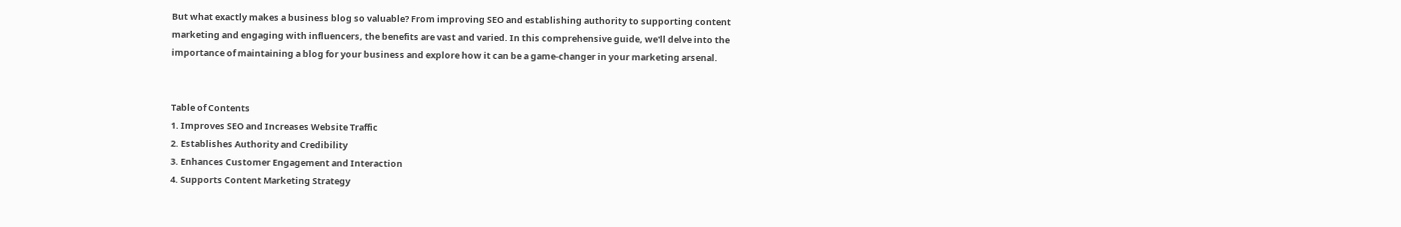But what exactly makes a business blog so valuable? From improving SEO and establishing authority to supporting content marketing and engaging with influencers, the benefits are vast and varied. In this comprehensive guide, we'll delve into the importance of maintaining a blog for your business and explore how it can be a game-changer in your marketing arsenal.


Table of Contents
1. Improves SEO and Increases Website Traffic
2. Establishes Authority and Credibility
3. Enhances Customer Engagement and Interaction
4. Supports Content Marketing Strategy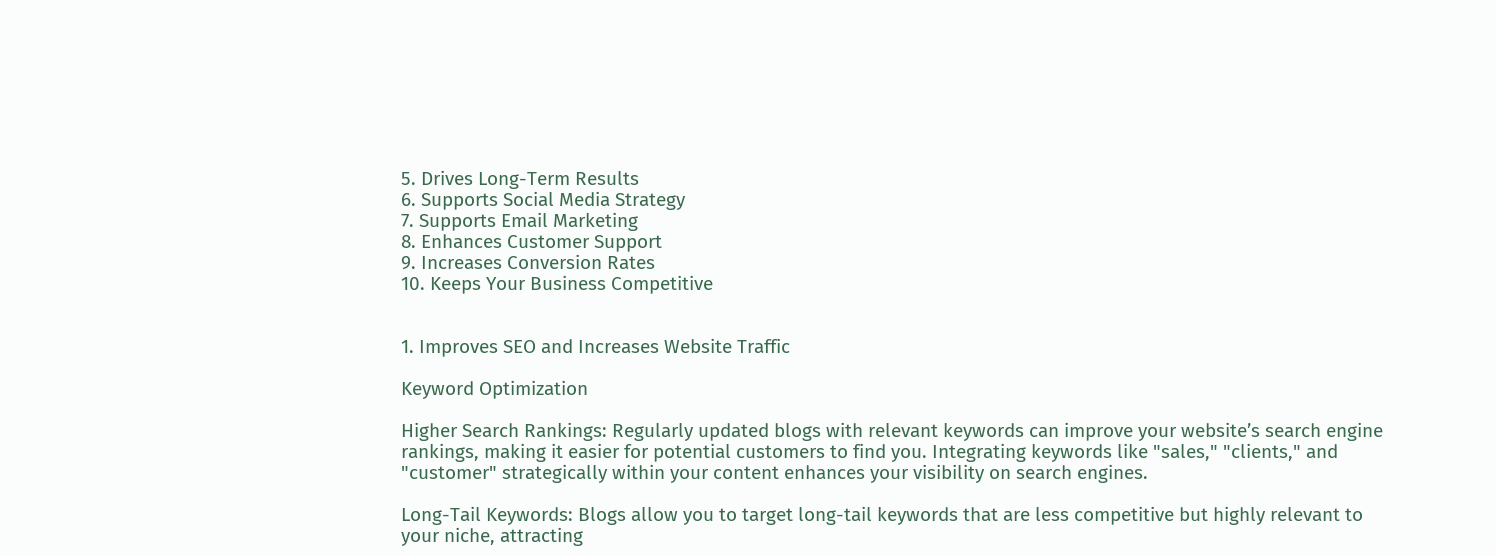5. Drives Long-Term Results
6. Supports Social Media Strategy
7. Supports Email Marketing
8. Enhances Customer Support
9. Increases Conversion Rates
10. Keeps Your Business Competitive


1. Improves SEO and Increases Website Traffic

Keyword Optimization

Higher Search Rankings: Regularly updated blogs with relevant keywords can improve your website’s search engine rankings, making it easier for potential customers to find you. Integrating keywords like "sales," "clients," and "customer" strategically within your content enhances your visibility on search engines.

Long-Tail Keywords: Blogs allow you to target long-tail keywords that are less competitive but highly relevant to your niche, attracting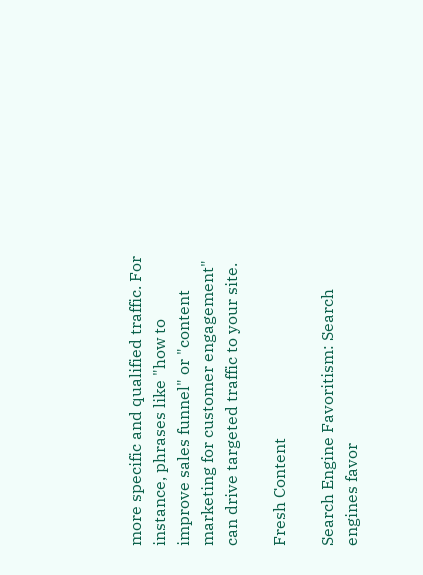more specific and qualified traffic. For instance, phrases like "how to improve sales funnel" or "content marketing for customer engagement" can drive targeted traffic to your site.

Fresh Content

Search Engine Favoritism: Search engines favor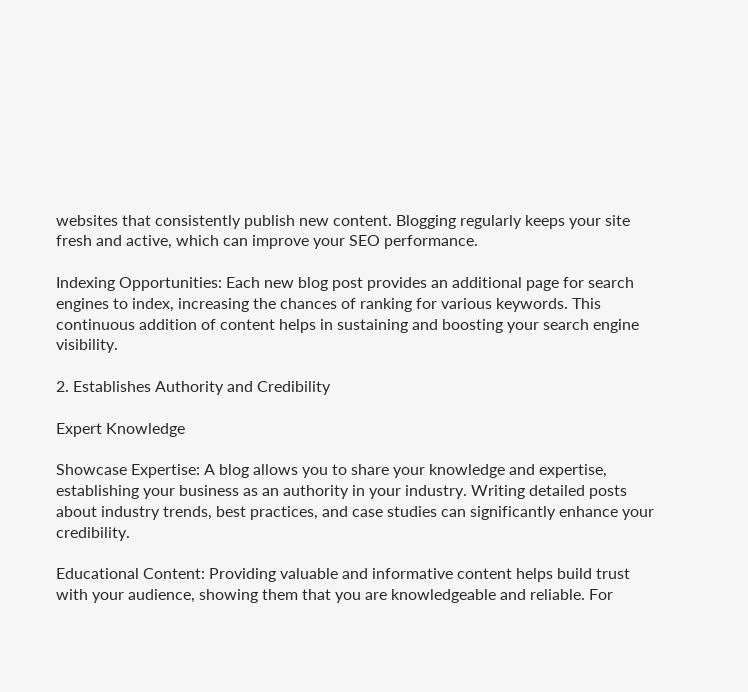websites that consistently publish new content. Blogging regularly keeps your site fresh and active, which can improve your SEO performance.

Indexing Opportunities: Each new blog post provides an additional page for search engines to index, increasing the chances of ranking for various keywords. This continuous addition of content helps in sustaining and boosting your search engine visibility.

2. Establishes Authority and Credibility

Expert Knowledge

Showcase Expertise: A blog allows you to share your knowledge and expertise, establishing your business as an authority in your industry. Writing detailed posts about industry trends, best practices, and case studies can significantly enhance your credibility.

Educational Content: Providing valuable and informative content helps build trust with your audience, showing them that you are knowledgeable and reliable. For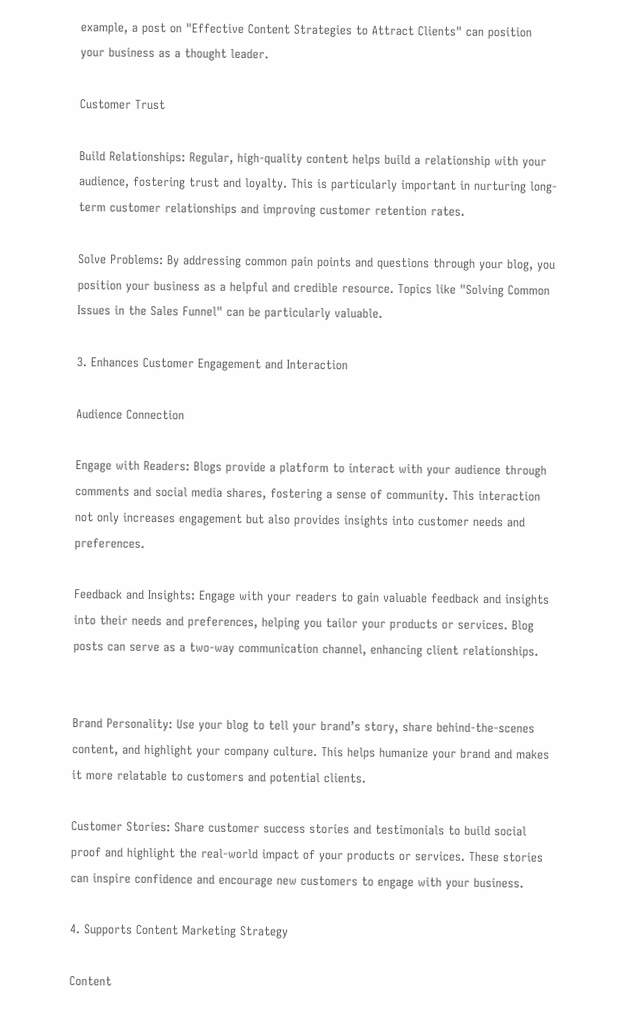example, a post on "Effective Content Strategies to Attract Clients" can position your business as a thought leader.

Customer Trust

Build Relationships: Regular, high-quality content helps build a relationship with your audience, fostering trust and loyalty. This is particularly important in nurturing long-term customer relationships and improving customer retention rates.

Solve Problems: By addressing common pain points and questions through your blog, you position your business as a helpful and credible resource. Topics like "Solving Common Issues in the Sales Funnel" can be particularly valuable.

3. Enhances Customer Engagement and Interaction

Audience Connection

Engage with Readers: Blogs provide a platform to interact with your audience through comments and social media shares, fostering a sense of community. This interaction not only increases engagement but also provides insights into customer needs and preferences.

Feedback and Insights: Engage with your readers to gain valuable feedback and insights into their needs and preferences, helping you tailor your products or services. Blog posts can serve as a two-way communication channel, enhancing client relationships.


Brand Personality: Use your blog to tell your brand’s story, share behind-the-scenes content, and highlight your company culture. This helps humanize your brand and makes it more relatable to customers and potential clients.

Customer Stories: Share customer success stories and testimonials to build social proof and highlight the real-world impact of your products or services. These stories can inspire confidence and encourage new customers to engage with your business.

4. Supports Content Marketing Strategy

Content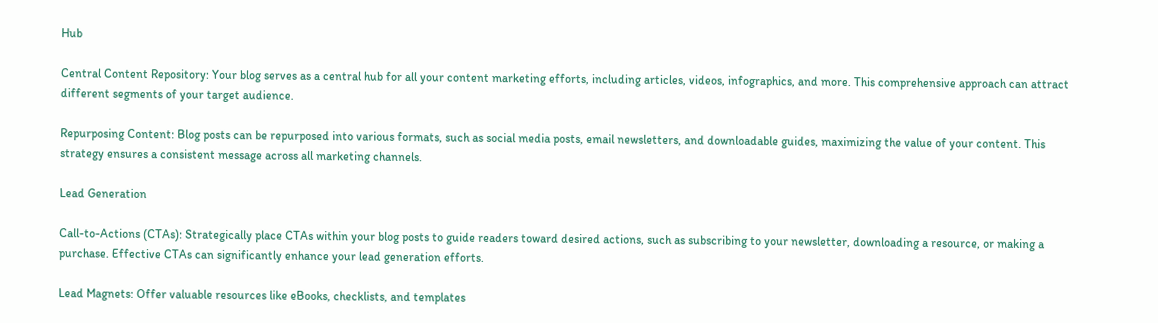Hub

Central Content Repository: Your blog serves as a central hub for all your content marketing efforts, including articles, videos, infographics, and more. This comprehensive approach can attract different segments of your target audience.

Repurposing Content: Blog posts can be repurposed into various formats, such as social media posts, email newsletters, and downloadable guides, maximizing the value of your content. This strategy ensures a consistent message across all marketing channels.

Lead Generation

Call-to-Actions (CTAs): Strategically place CTAs within your blog posts to guide readers toward desired actions, such as subscribing to your newsletter, downloading a resource, or making a purchase. Effective CTAs can significantly enhance your lead generation efforts.

Lead Magnets: Offer valuable resources like eBooks, checklists, and templates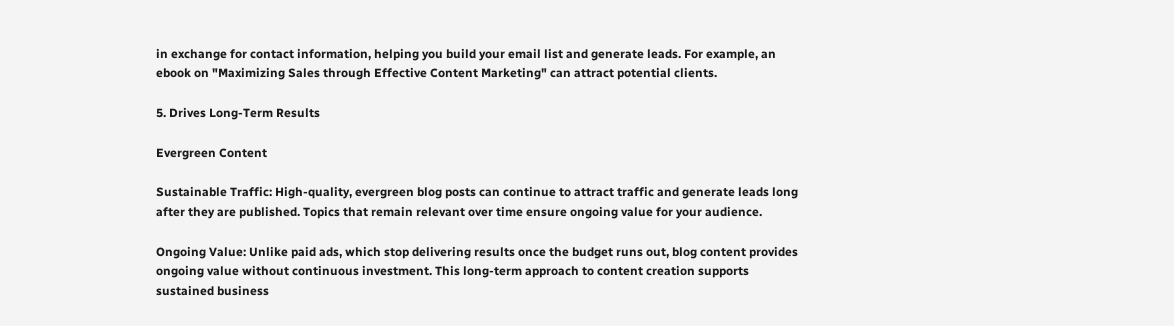in exchange for contact information, helping you build your email list and generate leads. For example, an ebook on "Maximizing Sales through Effective Content Marketing" can attract potential clients.

5. Drives Long-Term Results

Evergreen Content

Sustainable Traffic: High-quality, evergreen blog posts can continue to attract traffic and generate leads long after they are published. Topics that remain relevant over time ensure ongoing value for your audience.

Ongoing Value: Unlike paid ads, which stop delivering results once the budget runs out, blog content provides ongoing value without continuous investment. This long-term approach to content creation supports sustained business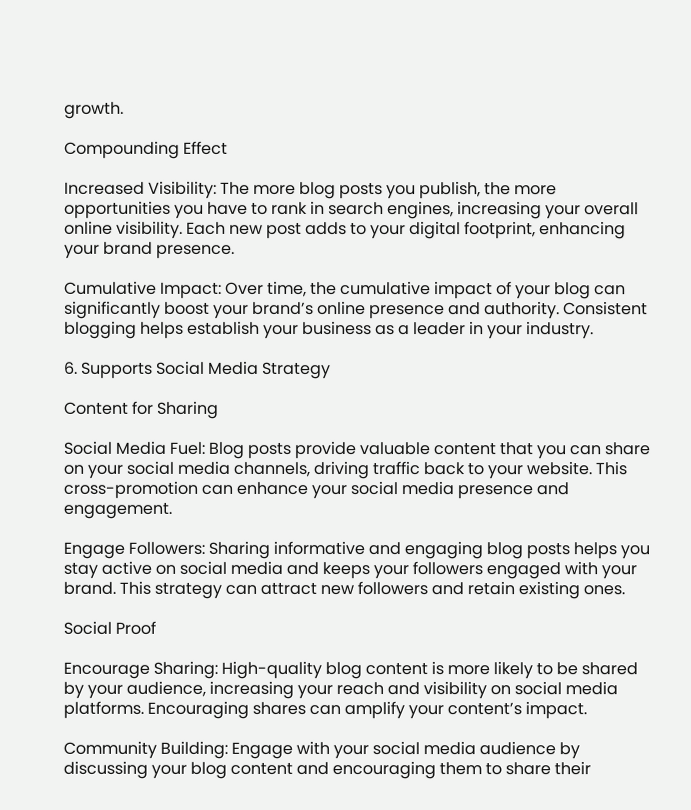growth.

Compounding Effect

Increased Visibility: The more blog posts you publish, the more opportunities you have to rank in search engines, increasing your overall online visibility. Each new post adds to your digital footprint, enhancing your brand presence.

Cumulative Impact: Over time, the cumulative impact of your blog can significantly boost your brand’s online presence and authority. Consistent blogging helps establish your business as a leader in your industry.

6. Supports Social Media Strategy

Content for Sharing

Social Media Fuel: Blog posts provide valuable content that you can share on your social media channels, driving traffic back to your website. This cross-promotion can enhance your social media presence and engagement.

Engage Followers: Sharing informative and engaging blog posts helps you stay active on social media and keeps your followers engaged with your brand. This strategy can attract new followers and retain existing ones.

Social Proof

Encourage Sharing: High-quality blog content is more likely to be shared by your audience, increasing your reach and visibility on social media platforms. Encouraging shares can amplify your content’s impact.

Community Building: Engage with your social media audience by discussing your blog content and encouraging them to share their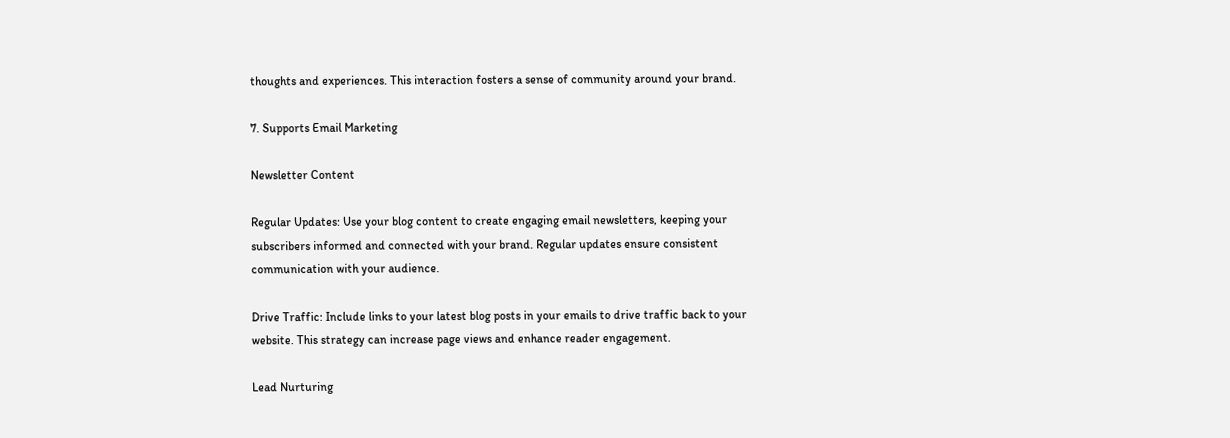thoughts and experiences. This interaction fosters a sense of community around your brand.

7. Supports Email Marketing

Newsletter Content

Regular Updates: Use your blog content to create engaging email newsletters, keeping your subscribers informed and connected with your brand. Regular updates ensure consistent communication with your audience.

Drive Traffic: Include links to your latest blog posts in your emails to drive traffic back to your website. This strategy can increase page views and enhance reader engagement.

Lead Nurturing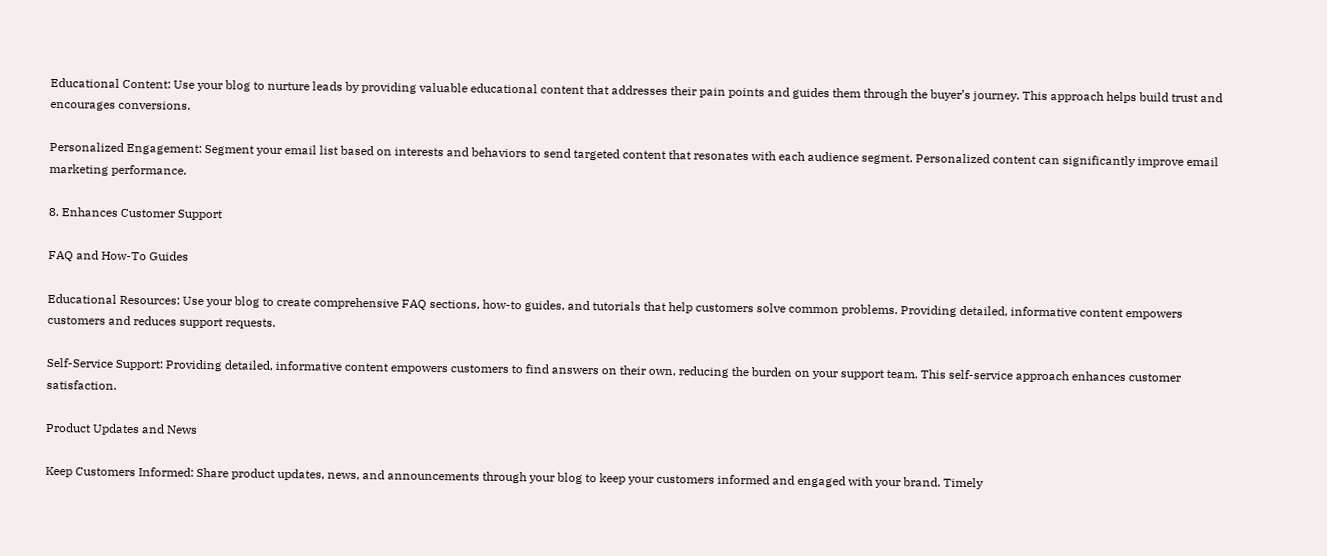Educational Content: Use your blog to nurture leads by providing valuable educational content that addresses their pain points and guides them through the buyer’s journey. This approach helps build trust and encourages conversions.

Personalized Engagement: Segment your email list based on interests and behaviors to send targeted content that resonates with each audience segment. Personalized content can significantly improve email marketing performance.

8. Enhances Customer Support

FAQ and How-To Guides

Educational Resources: Use your blog to create comprehensive FAQ sections, how-to guides, and tutorials that help customers solve common problems. Providing detailed, informative content empowers customers and reduces support requests.

Self-Service Support: Providing detailed, informative content empowers customers to find answers on their own, reducing the burden on your support team. This self-service approach enhances customer satisfaction.

Product Updates and News

Keep Customers Informed: Share product updates, news, and announcements through your blog to keep your customers informed and engaged with your brand. Timely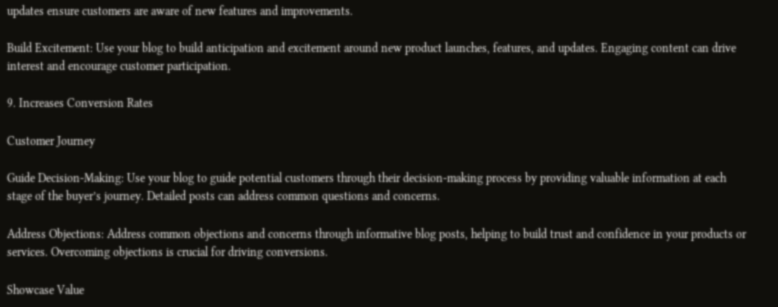updates ensure customers are aware of new features and improvements.

Build Excitement: Use your blog to build anticipation and excitement around new product launches, features, and updates. Engaging content can drive interest and encourage customer participation.

9. Increases Conversion Rates

Customer Journey

Guide Decision-Making: Use your blog to guide potential customers through their decision-making process by providing valuable information at each stage of the buyer’s journey. Detailed posts can address common questions and concerns.

Address Objections: Address common objections and concerns through informative blog posts, helping to build trust and confidence in your products or services. Overcoming objections is crucial for driving conversions.

Showcase Value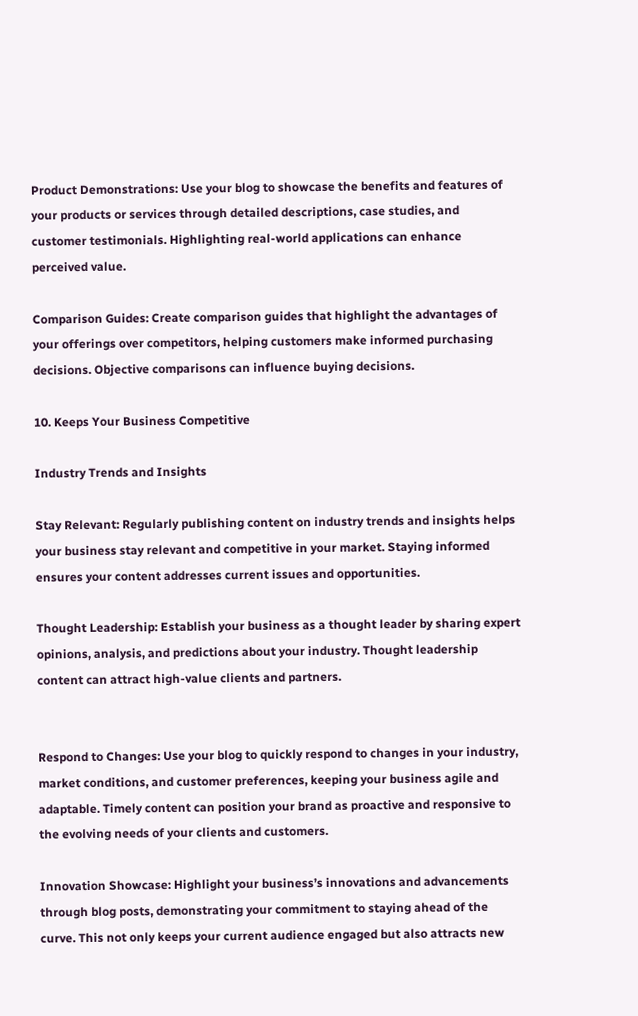Product Demonstrations: Use your blog to showcase the benefits and features of your products or services through detailed descriptions, case studies, and customer testimonials. Highlighting real-world applications can enhance perceived value.

Comparison Guides: Create comparison guides that highlight the advantages of your offerings over competitors, helping customers make informed purchasing decisions. Objective comparisons can influence buying decisions.

10. Keeps Your Business Competitive

Industry Trends and Insights

Stay Relevant: Regularly publishing content on industry trends and insights helps your business stay relevant and competitive in your market. Staying informed ensures your content addresses current issues and opportunities.

Thought Leadership: Establish your business as a thought leader by sharing expert opinions, analysis, and predictions about your industry. Thought leadership content can attract high-value clients and partners.


Respond to Changes: Use your blog to quickly respond to changes in your industry, market conditions, and customer preferences, keeping your business agile and adaptable. Timely content can position your brand as proactive and responsive to the evolving needs of your clients and customers.

Innovation Showcase: Highlight your business’s innovations and advancements through blog posts, demonstrating your commitment to staying ahead of the curve. This not only keeps your current audience engaged but also attracts new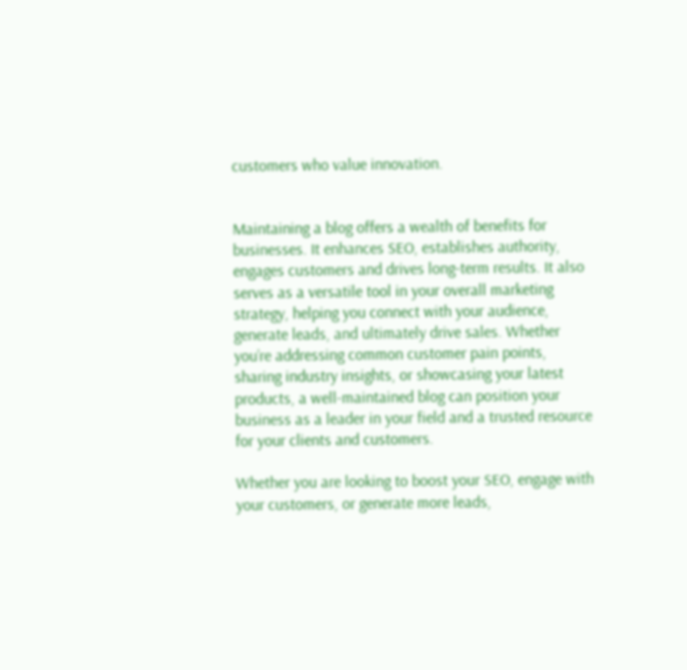customers who value innovation.


Maintaining a blog offers a wealth of benefits for businesses. It enhances SEO, establishes authority, engages customers and drives long-term results. It also serves as a versatile tool in your overall marketing strategy, helping you connect with your audience, generate leads, and ultimately drive sales. Whether you’re addressing common customer pain points, sharing industry insights, or showcasing your latest products, a well-maintained blog can position your business as a leader in your field and a trusted resource for your clients and customers.

Whether you are looking to boost your SEO, engage with your customers, or generate more leads,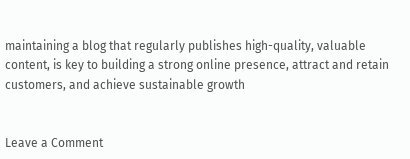maintaining a blog that regularly publishes high-quality, valuable content, is key to building a strong online presence, attract and retain customers, and achieve sustainable growth


Leave a Comment